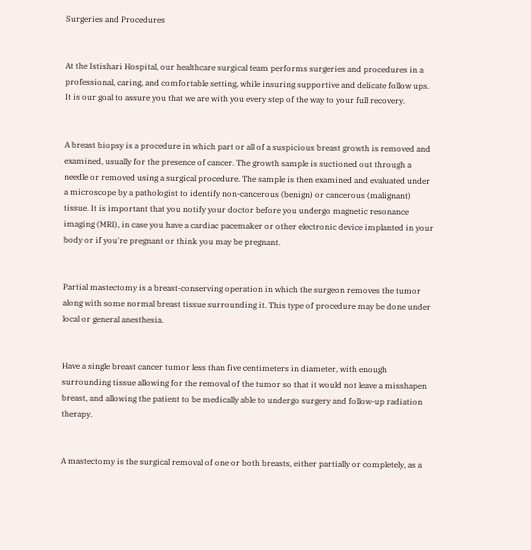Surgeries and Procedures


At the Istishari Hospital, our healthcare surgical team performs surgeries and procedures in a professional, caring, and comfortable setting, while insuring supportive and delicate follow ups. It is our goal to assure you that we are with you every step of the way to your full recovery.


A breast biopsy is a procedure in which part or all of a suspicious breast growth is removed and examined, usually for the presence of cancer. The growth sample is suctioned out through a needle or removed using a surgical procedure. The sample is then examined and evaluated under a microscope by a pathologist to identify non-cancerous (benign) or cancerous (malignant) tissue. It is important that you notify your doctor before you undergo magnetic resonance imaging (MRI), in case you have a cardiac pacemaker or other electronic device implanted in your body or if you're pregnant or think you may be pregnant.


Partial mastectomy is a breast-conserving operation in which the surgeon removes the tumor along with some normal breast tissue surrounding it. This type of procedure may be done under local or general anesthesia.


Have a single breast cancer tumor less than five centimeters in diameter, with enough surrounding tissue allowing for the removal of the tumor so that it would not leave a misshapen breast, and allowing the patient to be medically able to undergo surgery and follow-up radiation therapy.


A mastectomy is the surgical removal of one or both breasts, either partially or completely, as a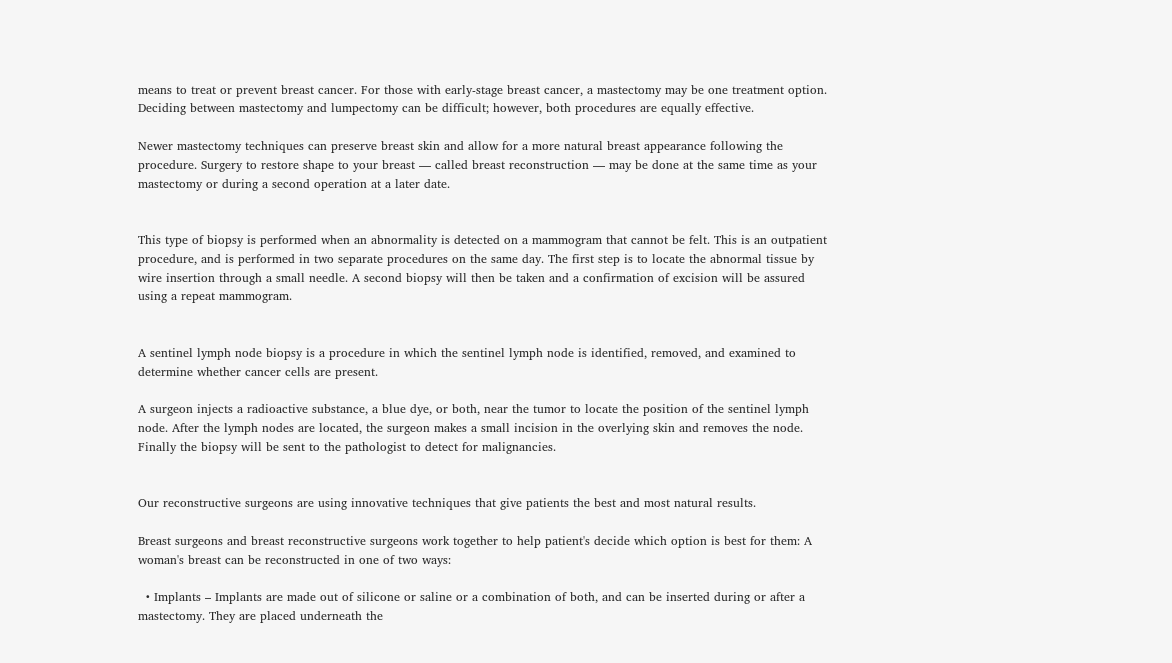means to treat or prevent breast cancer. For those with early-stage breast cancer, a mastectomy may be one treatment option. Deciding between mastectomy and lumpectomy can be difficult; however, both procedures are equally effective.

Newer mastectomy techniques can preserve breast skin and allow for a more natural breast appearance following the procedure. Surgery to restore shape to your breast — called breast reconstruction — may be done at the same time as your mastectomy or during a second operation at a later date.


This type of biopsy is performed when an abnormality is detected on a mammogram that cannot be felt. This is an outpatient procedure, and is performed in two separate procedures on the same day. The first step is to locate the abnormal tissue by wire insertion through a small needle. A second biopsy will then be taken and a confirmation of excision will be assured using a repeat mammogram.


A sentinel lymph node biopsy is a procedure in which the sentinel lymph node is identified, removed, and examined to determine whether cancer cells are present.

A surgeon injects a radioactive substance, a blue dye, or both, near the tumor to locate the position of the sentinel lymph node. After the lymph nodes are located, the surgeon makes a small incision in the overlying skin and removes the node. Finally the biopsy will be sent to the pathologist to detect for malignancies.


Our reconstructive surgeons are using innovative techniques that give patients the best and most natural results.

Breast surgeons and breast reconstructive surgeons work together to help patient's decide which option is best for them: A woman's breast can be reconstructed in one of two ways:

  • Implants – Implants are made out of silicone or saline or a combination of both, and can be inserted during or after a mastectomy. They are placed underneath the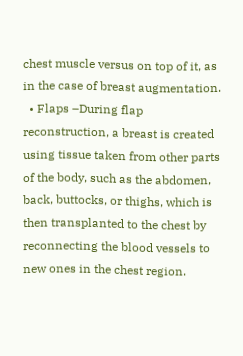chest muscle versus on top of it, as in the case of breast augmentation.
  • Flaps –During flap reconstruction, a breast is created using tissue taken from other parts of the body, such as the abdomen, back, buttocks, or thighs, which is then transplanted to the chest by reconnecting the blood vessels to new ones in the chest region.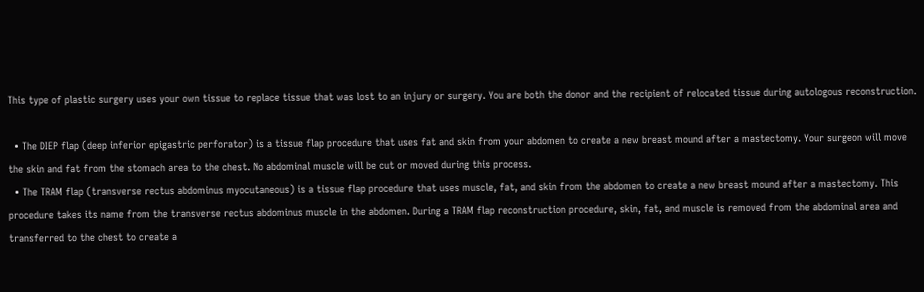This type of plastic surgery uses your own tissue to replace tissue that was lost to an injury or surgery. You are both the donor and the recipient of relocated tissue during autologous reconstruction.

  • The DIEP flap (deep inferior epigastric perforator) is a tissue flap procedure that uses fat and skin from your abdomen to create a new breast mound after a mastectomy. Your surgeon will move the skin and fat from the stomach area to the chest. No abdominal muscle will be cut or moved during this process.
  • The TRAM flap (transverse rectus abdominus myocutaneous) is a tissue flap procedure that uses muscle, fat, and skin from the abdomen to create a new breast mound after a mastectomy. This procedure takes its name from the transverse rectus abdominus muscle in the abdomen. During a TRAM flap reconstruction procedure, skin, fat, and muscle is removed from the abdominal area and transferred to the chest to create a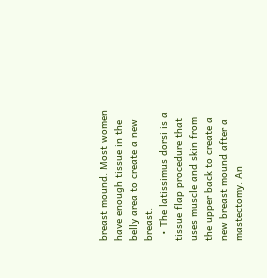breast mound. Most women have enough tissue in the belly area to create a new breast.
  • The latissimus dorsi is a tissue flap procedure that uses muscle and skin from the upper back to create a new breast mound after a mastectomy. An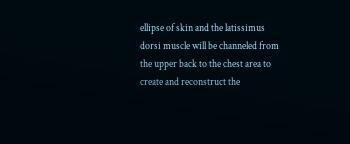ellipse of skin and the latissimus dorsi muscle will be channeled from the upper back to the chest area to create and reconstruct the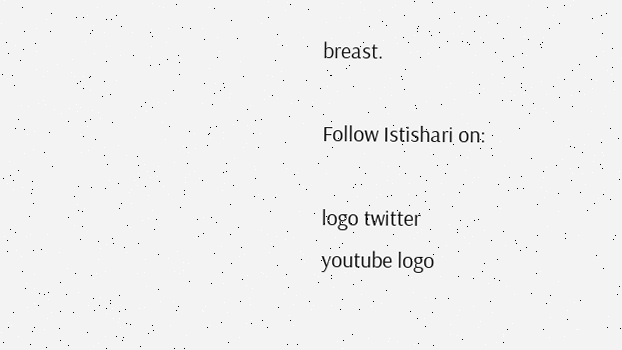breast.

Follow Istishari on:

logo twitter
youtube logo